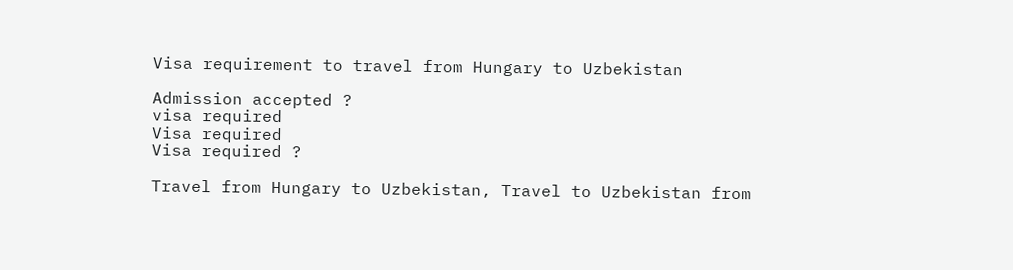Visa requirement to travel from Hungary to Uzbekistan

Admission accepted ?
visa required
Visa required
Visa required ?

Travel from Hungary to Uzbekistan, Travel to Uzbekistan from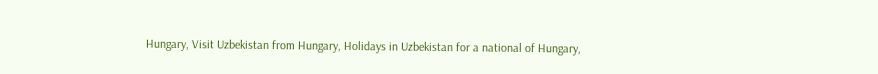Hungary, Visit Uzbekistan from Hungary, Holidays in Uzbekistan for a national of Hungary,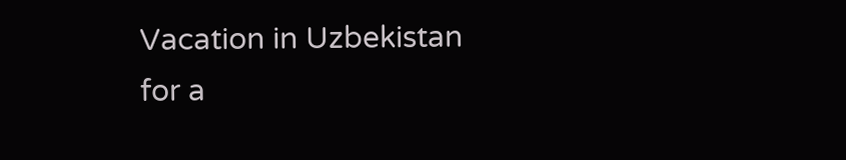Vacation in Uzbekistan for a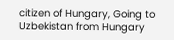citizen of Hungary, Going to Uzbekistan from Hungary